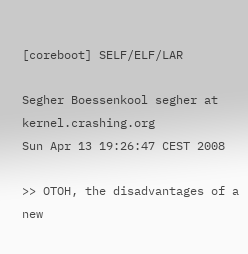[coreboot] SELF/ELF/LAR

Segher Boessenkool segher at kernel.crashing.org
Sun Apr 13 19:26:47 CEST 2008

>> OTOH, the disadvantages of a new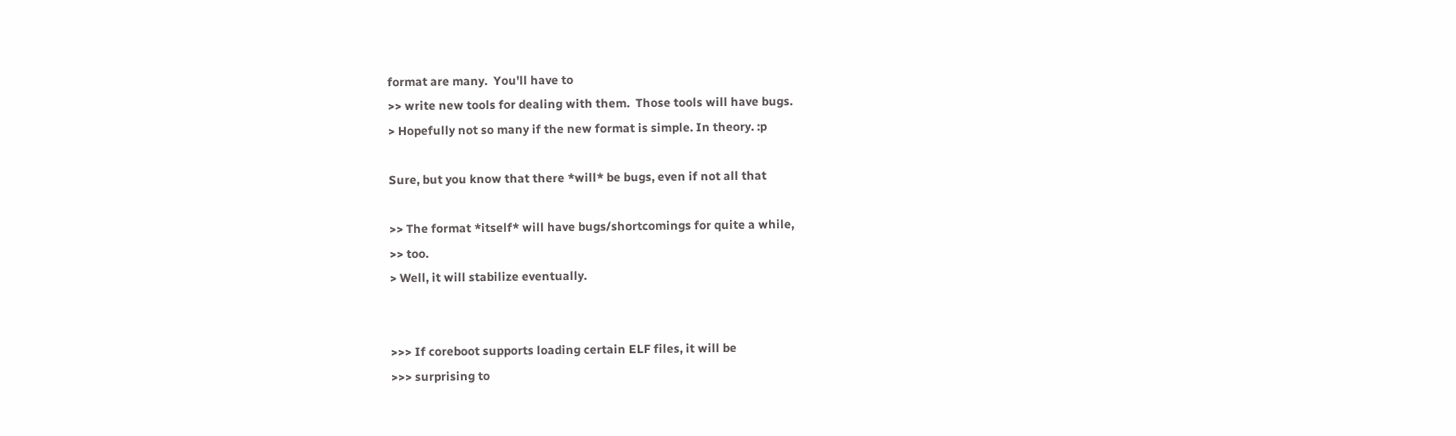format are many.  You'll have to
>> write new tools for dealing with them.  Those tools will have bugs.
> Hopefully not so many if the new format is simple. In theory. :p

Sure, but you know that there *will* be bugs, even if not all that

>> The format *itself* will have bugs/shortcomings for quite a while,
>> too.
> Well, it will stabilize eventually.


>>> If coreboot supports loading certain ELF files, it will be
>>> surprising to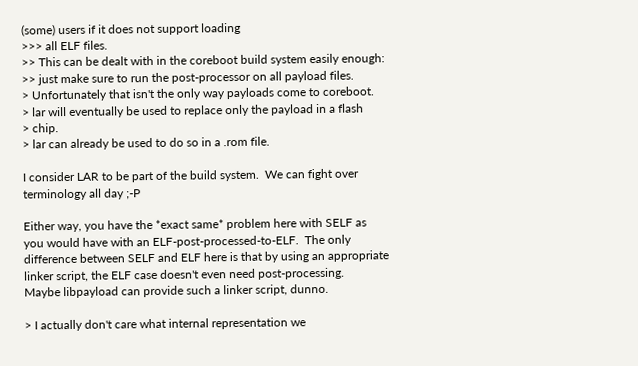(some) users if it does not support loading
>>> all ELF files.
>> This can be dealt with in the coreboot build system easily enough:
>> just make sure to run the post-processor on all payload files.
> Unfortunately that isn't the only way payloads come to coreboot.
> lar will eventually be used to replace only the payload in a flash
> chip.
> lar can already be used to do so in a .rom file.

I consider LAR to be part of the build system.  We can fight over
terminology all day ;-P

Either way, you have the *exact same* problem here with SELF as
you would have with an ELF-post-processed-to-ELF.  The only
difference between SELF and ELF here is that by using an appropriate
linker script, the ELF case doesn't even need post-processing.
Maybe libpayload can provide such a linker script, dunno.

> I actually don't care what internal representation we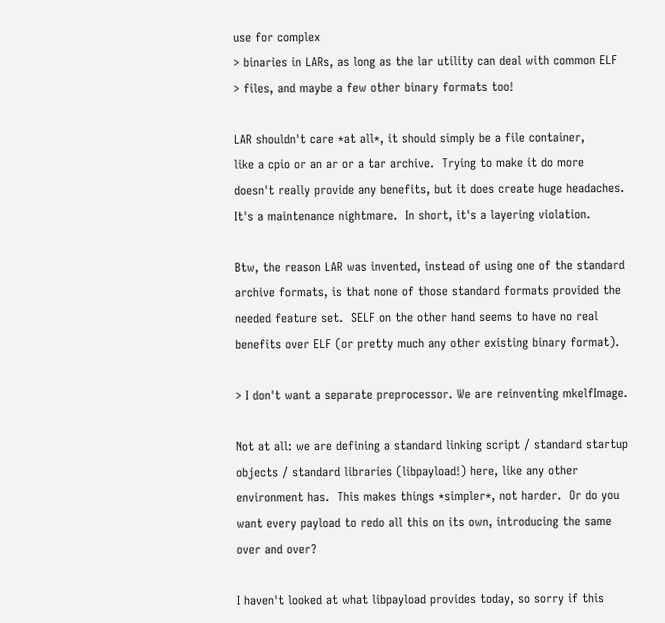use for complex
> binaries in LARs, as long as the lar utility can deal with common ELF
> files, and maybe a few other binary formats too!

LAR shouldn't care *at all*, it should simply be a file container,
like a cpio or an ar or a tar archive.  Trying to make it do more
doesn't really provide any benefits, but it does create huge headaches.
It's a maintenance nightmare.  In short, it's a layering violation.

Btw, the reason LAR was invented, instead of using one of the standard
archive formats, is that none of those standard formats provided the
needed feature set.  SELF on the other hand seems to have no real
benefits over ELF (or pretty much any other existing binary format).

> I don't want a separate preprocessor. We are reinventing mkelfImage.

Not at all: we are defining a standard linking script / standard startup
objects / standard libraries (libpayload!) here, like any other
environment has.  This makes things *simpler*, not harder.  Or do you
want every payload to redo all this on its own, introducing the same
over and over?

I haven't looked at what libpayload provides today, so sorry if this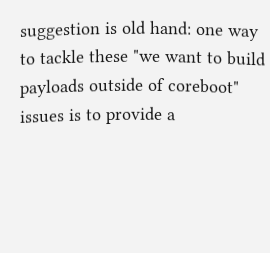suggestion is old hand: one way to tackle these "we want to build
payloads outside of coreboot" issues is to provide a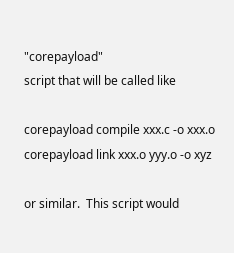"corepayload"
script that will be called like

corepayload compile xxx.c -o xxx.o
corepayload link xxx.o yyy.o -o xyz

or similar.  This script would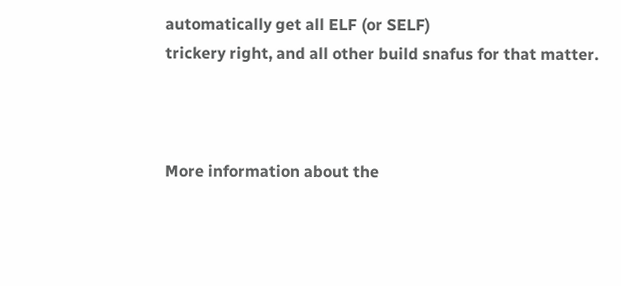automatically get all ELF (or SELF)
trickery right, and all other build snafus for that matter.



More information about the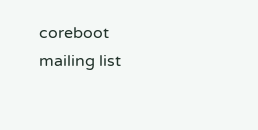coreboot mailing list